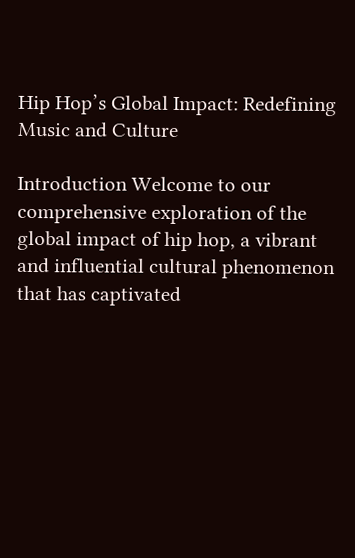Hip Hop’s Global Impact: Redefining Music and Culture

Introduction Welcome to our comprehensive exploration of the global impact of hip hop, a vibrant and influential cultural phenomenon that has captivated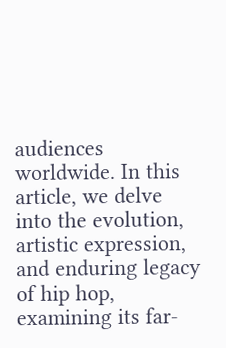audiences worldwide. In this article, we delve into the evolution, artistic expression, and enduring legacy of hip hop, examining its far-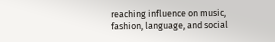reaching influence on music, fashion, language, and social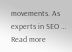movements. As experts in SEO … Read more